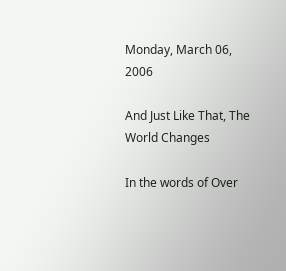Monday, March 06, 2006

And Just Like That, The World Changes

In the words of Over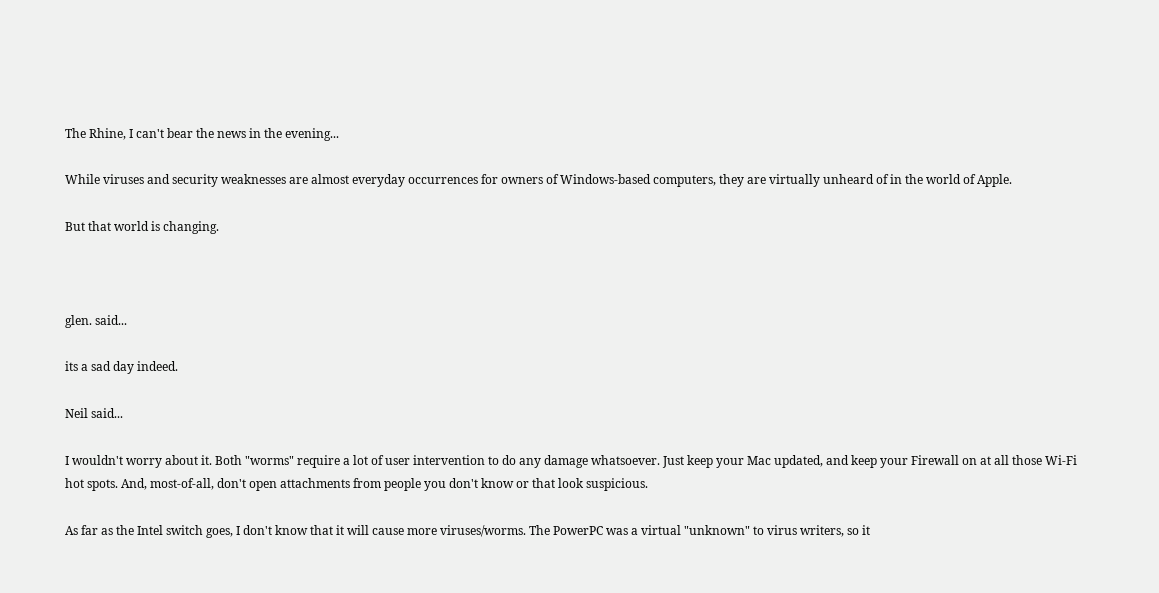The Rhine, I can't bear the news in the evening...

While viruses and security weaknesses are almost everyday occurrences for owners of Windows-based computers, they are virtually unheard of in the world of Apple.

But that world is changing.



glen. said...

its a sad day indeed.

Neil said...

I wouldn't worry about it. Both "worms" require a lot of user intervention to do any damage whatsoever. Just keep your Mac updated, and keep your Firewall on at all those Wi-Fi hot spots. And, most-of-all, don't open attachments from people you don't know or that look suspicious.

As far as the Intel switch goes, I don't know that it will cause more viruses/worms. The PowerPC was a virtual "unknown" to virus writers, so it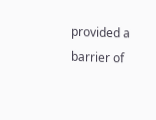provided a barrier of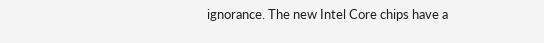ignorance. The new Intel Core chips have a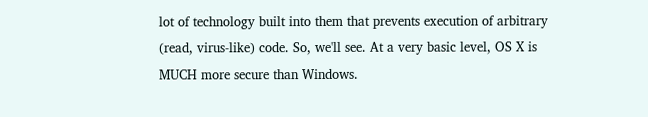lot of technology built into them that prevents execution of arbitrary (read, virus-like) code. So, we'll see. At a very basic level, OS X is MUCH more secure than Windows.